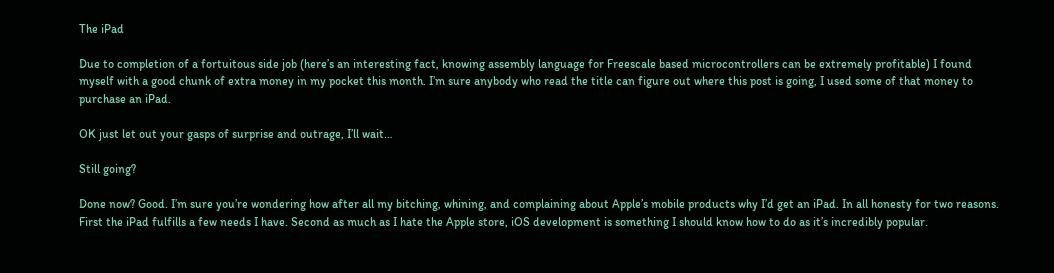The iPad

Due to completion of a fortuitous side job (here’s an interesting fact, knowing assembly language for Freescale based microcontrollers can be extremely profitable) I found myself with a good chunk of extra money in my pocket this month. I’m sure anybody who read the title can figure out where this post is going, I used some of that money to purchase an iPad.

OK just let out your gasps of surprise and outrage, I’ll wait…

Still going?

Done now? Good. I’m sure you’re wondering how after all my bitching, whining, and complaining about Apple’s mobile products why I’d get an iPad. In all honesty for two reasons. First the iPad fulfills a few needs I have. Second as much as I hate the Apple store, iOS development is something I should know how to do as it’s incredibly popular.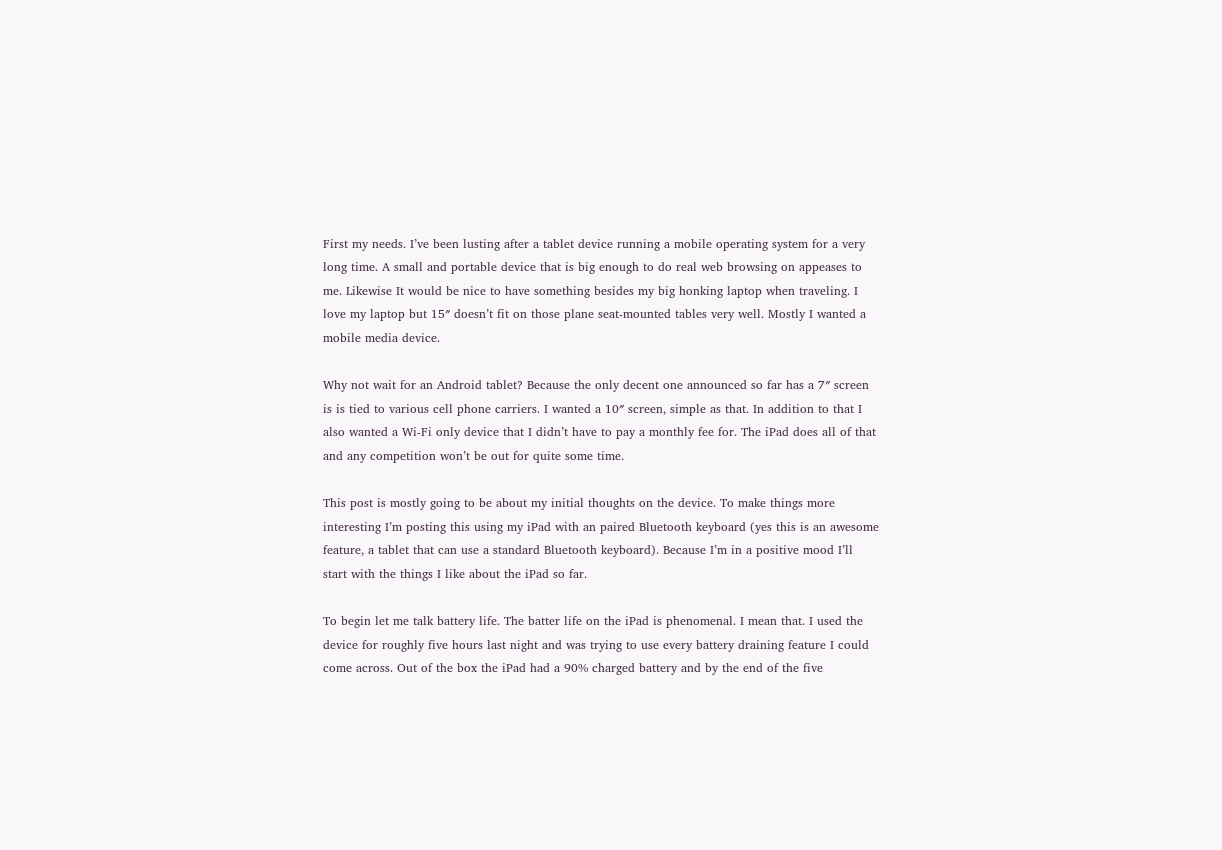First my needs. I’ve been lusting after a tablet device running a mobile operating system for a very long time. A small and portable device that is big enough to do real web browsing on appeases to me. Likewise It would be nice to have something besides my big honking laptop when traveling. I love my laptop but 15″ doesn’t fit on those plane seat-mounted tables very well. Mostly I wanted a mobile media device.

Why not wait for an Android tablet? Because the only decent one announced so far has a 7″ screen is is tied to various cell phone carriers. I wanted a 10″ screen, simple as that. In addition to that I also wanted a Wi-Fi only device that I didn’t have to pay a monthly fee for. The iPad does all of that and any competition won’t be out for quite some time.

This post is mostly going to be about my initial thoughts on the device. To make things more interesting I’m posting this using my iPad with an paired Bluetooth keyboard (yes this is an awesome feature, a tablet that can use a standard Bluetooth keyboard). Because I’m in a positive mood I’ll start with the things I like about the iPad so far.

To begin let me talk battery life. The batter life on the iPad is phenomenal. I mean that. I used the device for roughly five hours last night and was trying to use every battery draining feature I could come across. Out of the box the iPad had a 90% charged battery and by the end of the five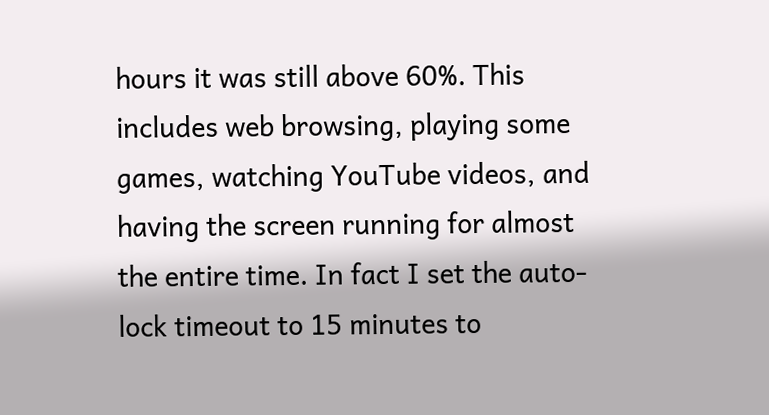hours it was still above 60%. This includes web browsing, playing some games, watching YouTube videos, and having the screen running for almost the entire time. In fact I set the auto-lock timeout to 15 minutes to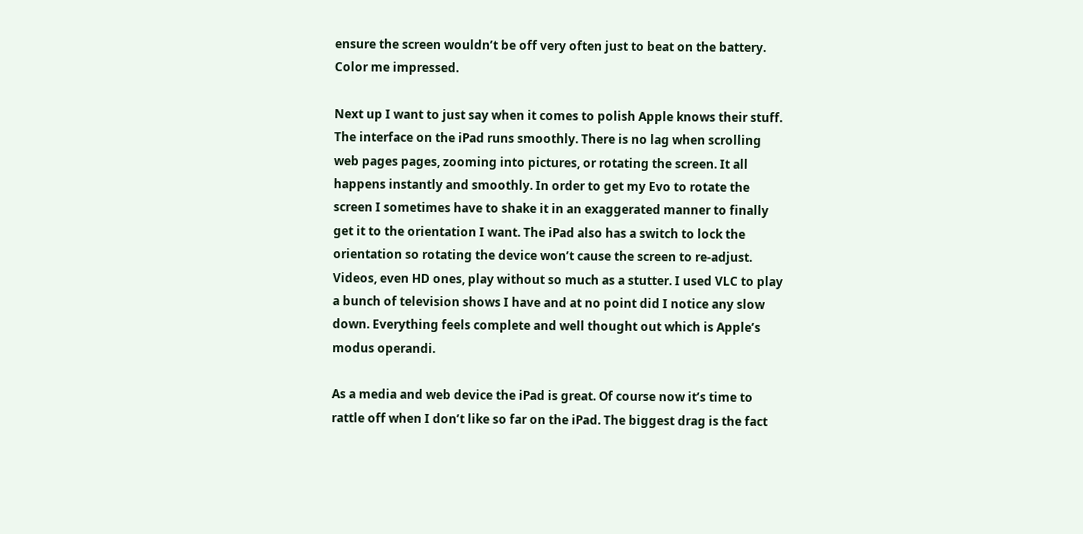ensure the screen wouldn’t be off very often just to beat on the battery. Color me impressed.

Next up I want to just say when it comes to polish Apple knows their stuff. The interface on the iPad runs smoothly. There is no lag when scrolling web pages pages, zooming into pictures, or rotating the screen. It all happens instantly and smoothly. In order to get my Evo to rotate the screen I sometimes have to shake it in an exaggerated manner to finally get it to the orientation I want. The iPad also has a switch to lock the orientation so rotating the device won’t cause the screen to re-adjust. Videos, even HD ones, play without so much as a stutter. I used VLC to play a bunch of television shows I have and at no point did I notice any slow down. Everything feels complete and well thought out which is Apple’s modus operandi.

As a media and web device the iPad is great. Of course now it’s time to rattle off when I don’t like so far on the iPad. The biggest drag is the fact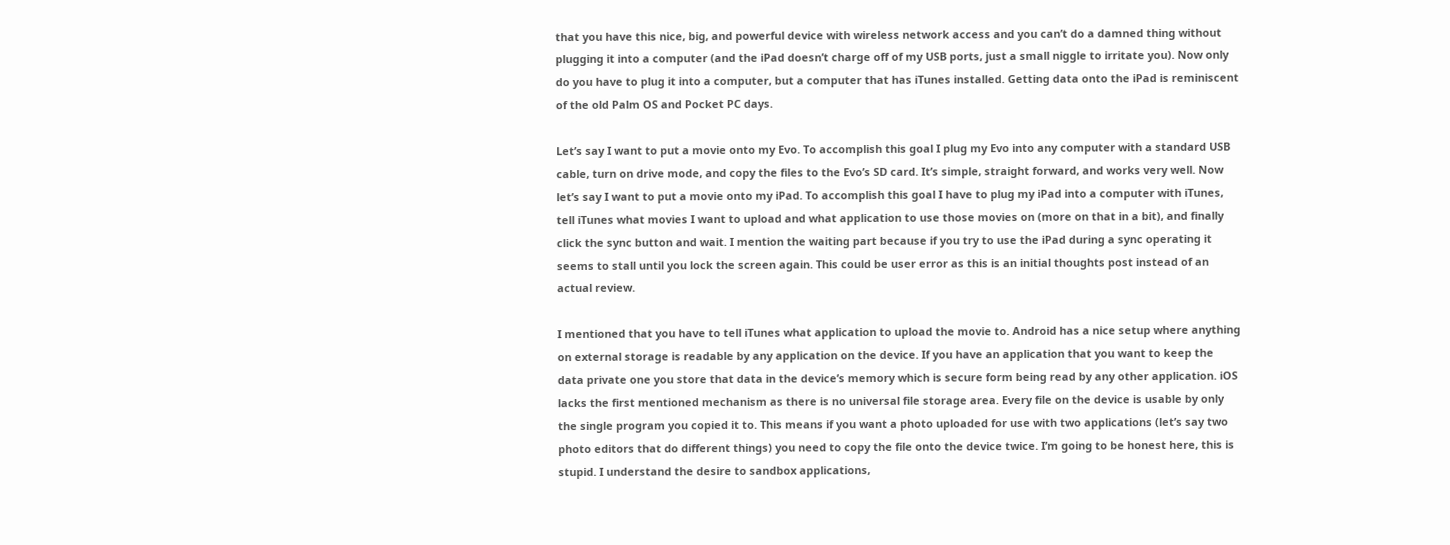that you have this nice, big, and powerful device with wireless network access and you can’t do a damned thing without plugging it into a computer (and the iPad doesn’t charge off of my USB ports, just a small niggle to irritate you). Now only do you have to plug it into a computer, but a computer that has iTunes installed. Getting data onto the iPad is reminiscent of the old Palm OS and Pocket PC days.

Let’s say I want to put a movie onto my Evo. To accomplish this goal I plug my Evo into any computer with a standard USB cable, turn on drive mode, and copy the files to the Evo’s SD card. It’s simple, straight forward, and works very well. Now let’s say I want to put a movie onto my iPad. To accomplish this goal I have to plug my iPad into a computer with iTunes, tell iTunes what movies I want to upload and what application to use those movies on (more on that in a bit), and finally click the sync button and wait. I mention the waiting part because if you try to use the iPad during a sync operating it seems to stall until you lock the screen again. This could be user error as this is an initial thoughts post instead of an actual review.

I mentioned that you have to tell iTunes what application to upload the movie to. Android has a nice setup where anything on external storage is readable by any application on the device. If you have an application that you want to keep the data private one you store that data in the device’s memory which is secure form being read by any other application. iOS lacks the first mentioned mechanism as there is no universal file storage area. Every file on the device is usable by only the single program you copied it to. This means if you want a photo uploaded for use with two applications (let’s say two photo editors that do different things) you need to copy the file onto the device twice. I’m going to be honest here, this is stupid. I understand the desire to sandbox applications,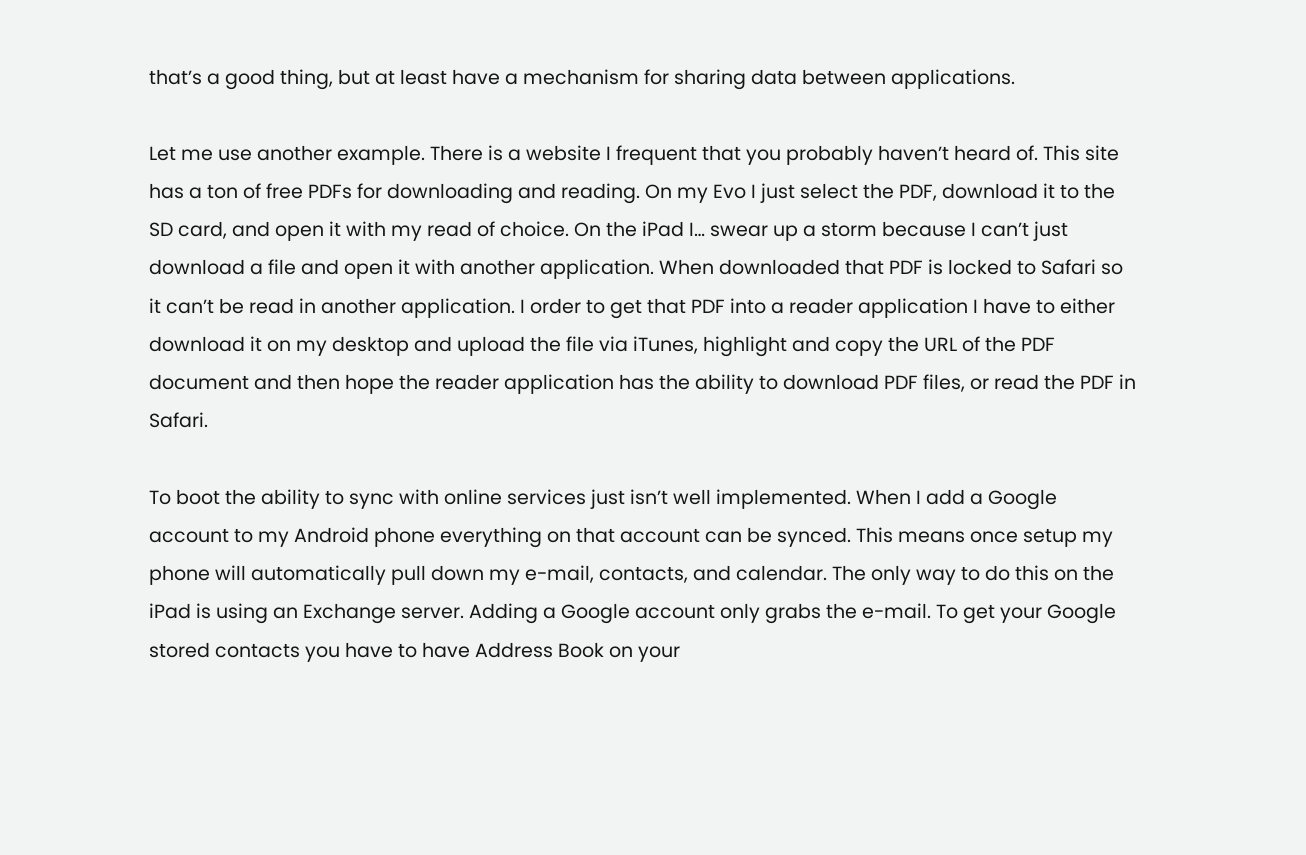that’s a good thing, but at least have a mechanism for sharing data between applications.

Let me use another example. There is a website I frequent that you probably haven’t heard of. This site has a ton of free PDFs for downloading and reading. On my Evo I just select the PDF, download it to the SD card, and open it with my read of choice. On the iPad I… swear up a storm because I can’t just download a file and open it with another application. When downloaded that PDF is locked to Safari so it can’t be read in another application. I order to get that PDF into a reader application I have to either download it on my desktop and upload the file via iTunes, highlight and copy the URL of the PDF document and then hope the reader application has the ability to download PDF files, or read the PDF in Safari.

To boot the ability to sync with online services just isn’t well implemented. When I add a Google account to my Android phone everything on that account can be synced. This means once setup my phone will automatically pull down my e-mail, contacts, and calendar. The only way to do this on the iPad is using an Exchange server. Adding a Google account only grabs the e-mail. To get your Google stored contacts you have to have Address Book on your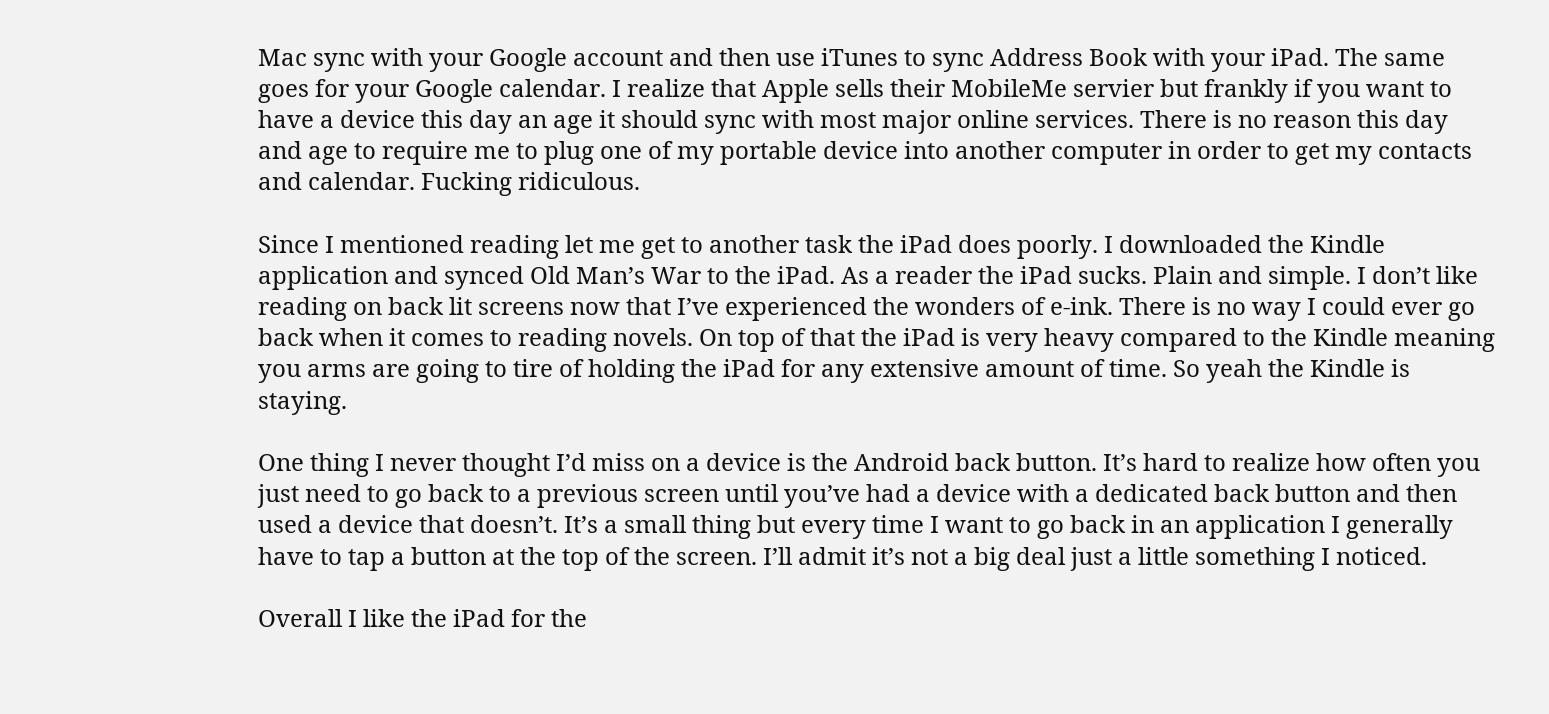Mac sync with your Google account and then use iTunes to sync Address Book with your iPad. The same goes for your Google calendar. I realize that Apple sells their MobileMe servier but frankly if you want to have a device this day an age it should sync with most major online services. There is no reason this day and age to require me to plug one of my portable device into another computer in order to get my contacts and calendar. Fucking ridiculous.

Since I mentioned reading let me get to another task the iPad does poorly. I downloaded the Kindle application and synced Old Man’s War to the iPad. As a reader the iPad sucks. Plain and simple. I don’t like reading on back lit screens now that I’ve experienced the wonders of e-ink. There is no way I could ever go back when it comes to reading novels. On top of that the iPad is very heavy compared to the Kindle meaning you arms are going to tire of holding the iPad for any extensive amount of time. So yeah the Kindle is staying.

One thing I never thought I’d miss on a device is the Android back button. It’s hard to realize how often you just need to go back to a previous screen until you’ve had a device with a dedicated back button and then used a device that doesn’t. It’s a small thing but every time I want to go back in an application I generally have to tap a button at the top of the screen. I’ll admit it’s not a big deal just a little something I noticed.

Overall I like the iPad for the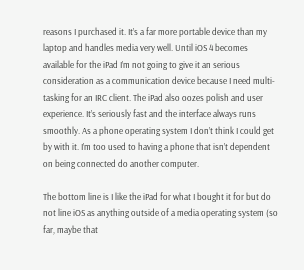reasons I purchased it. It’s a far more portable device than my laptop and handles media very well. Until iOS 4 becomes available for the iPad I’m not going to give it an serious consideration as a communication device because I need multi-tasking for an IRC client. The iPad also oozes polish and user experience. It’s seriously fast and the interface always runs smoothly. As a phone operating system I don’t think I could get by with it. I’m too used to having a phone that isn’t dependent on being connected do another computer.

The bottom line is I like the iPad for what I bought it for but do not line iOS as anything outside of a media operating system (so far, maybe that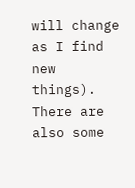will change as I find new things). There are also some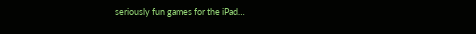seriously fun games for the iPad…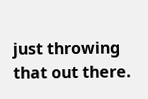just throwing that out there.